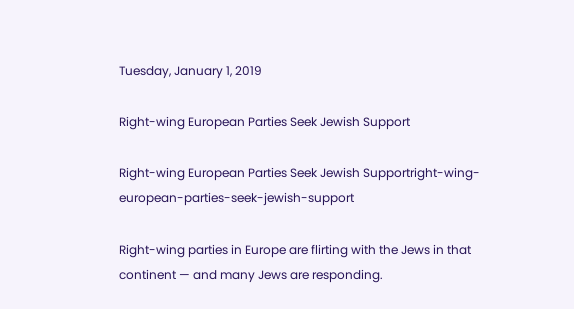Tuesday, January 1, 2019

Right-wing European Parties Seek Jewish Support

Right-wing European Parties Seek Jewish Supportright-wing-european-parties-seek-jewish-support

Right-wing parties in Europe are flirting with the Jews in that continent — and many Jews are responding.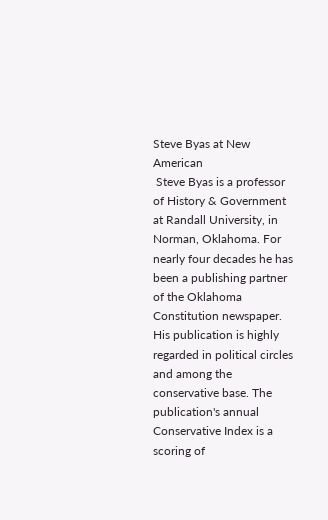Steve Byas at New American
 Steve Byas is a professor of History & Government at Randall University, in Norman, Oklahoma. For nearly four decades he has been a publishing partner of the Oklahoma Constitution newspaper. His publication is highly regarded in political circles and among the conservative base. The publication's annual Conservative Index is a scoring of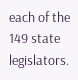each of the 149 state legislators.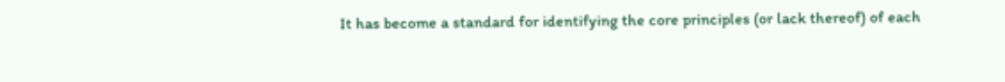It has become a standard for identifying the core principles (or lack thereof) of each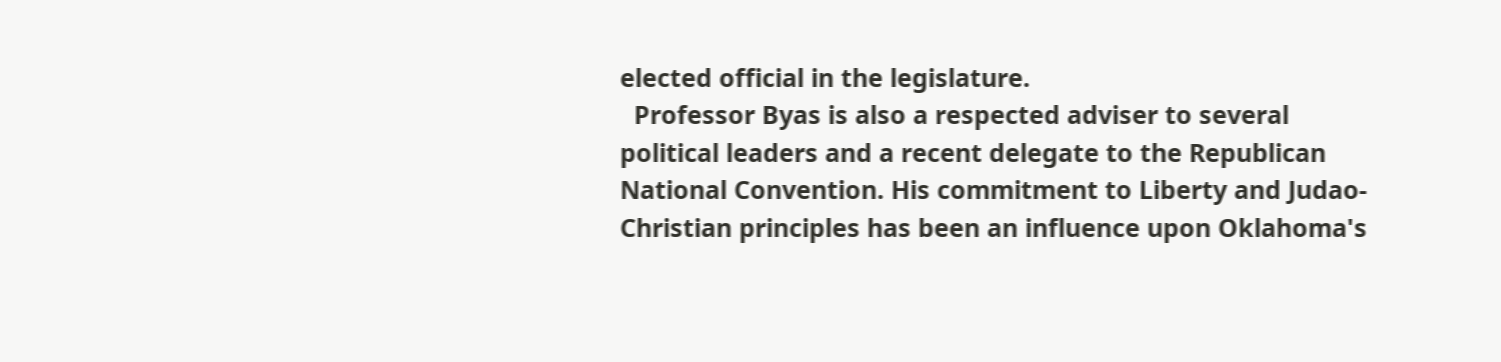elected official in the legislature.
  Professor Byas is also a respected adviser to several political leaders and a recent delegate to the Republican National Convention. His commitment to Liberty and Judao-Christian principles has been an influence upon Oklahoma's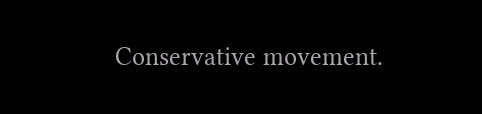Conservative movement.